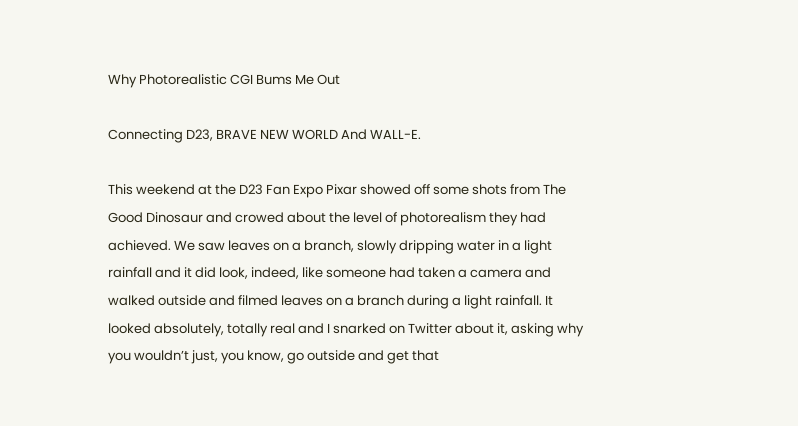Why Photorealistic CGI Bums Me Out

Connecting D23, BRAVE NEW WORLD And WALL-E.

This weekend at the D23 Fan Expo Pixar showed off some shots from The Good Dinosaur and crowed about the level of photorealism they had achieved. We saw leaves on a branch, slowly dripping water in a light rainfall and it did look, indeed, like someone had taken a camera and walked outside and filmed leaves on a branch during a light rainfall. It looked absolutely, totally real and I snarked on Twitter about it, asking why you wouldn’t just, you know, go outside and get that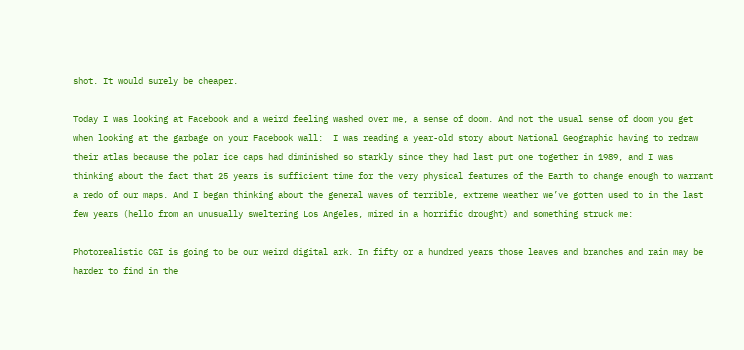shot. It would surely be cheaper.

Today I was looking at Facebook and a weird feeling washed over me, a sense of doom. And not the usual sense of doom you get when looking at the garbage on your Facebook wall:  I was reading a year-old story about National Geographic having to redraw their atlas because the polar ice caps had diminished so starkly since they had last put one together in 1989, and I was thinking about the fact that 25 years is sufficient time for the very physical features of the Earth to change enough to warrant a redo of our maps. And I began thinking about the general waves of terrible, extreme weather we’ve gotten used to in the last few years (hello from an unusually sweltering Los Angeles, mired in a horrific drought) and something struck me:

Photorealistic CGI is going to be our weird digital ark. In fifty or a hundred years those leaves and branches and rain may be harder to find in the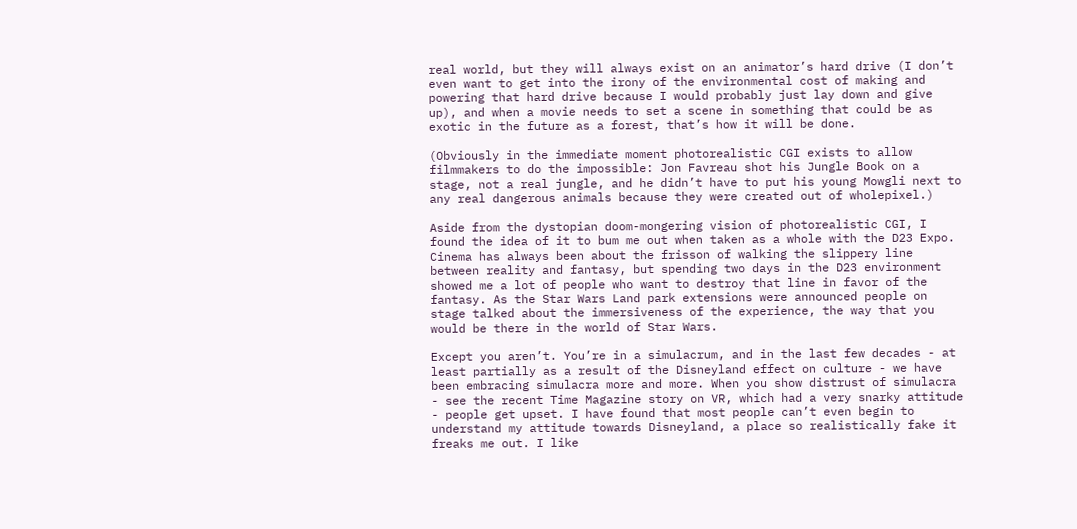real world, but they will always exist on an animator’s hard drive (I don’t even want to get into the irony of the environmental cost of making and powering that hard drive because I would probably just lay down and give up), and when a movie needs to set a scene in something that could be as exotic in the future as a forest, that’s how it will be done.

(Obviously in the immediate moment photorealistic CGI exists to allow filmmakers to do the impossible: Jon Favreau shot his Jungle Book on a stage, not a real jungle, and he didn’t have to put his young Mowgli next to any real dangerous animals because they were created out of wholepixel.)

Aside from the dystopian doom-mongering vision of photorealistic CGI, I found the idea of it to bum me out when taken as a whole with the D23 Expo. Cinema has always been about the frisson of walking the slippery line between reality and fantasy, but spending two days in the D23 environment showed me a lot of people who want to destroy that line in favor of the fantasy. As the Star Wars Land park extensions were announced people on stage talked about the immersiveness of the experience, the way that you would be there in the world of Star Wars.

Except you aren’t. You’re in a simulacrum, and in the last few decades - at least partially as a result of the Disneyland effect on culture - we have been embracing simulacra more and more. When you show distrust of simulacra - see the recent Time Magazine story on VR, which had a very snarky attitude - people get upset. I have found that most people can’t even begin to understand my attitude towards Disneyland, a place so realistically fake it freaks me out. I like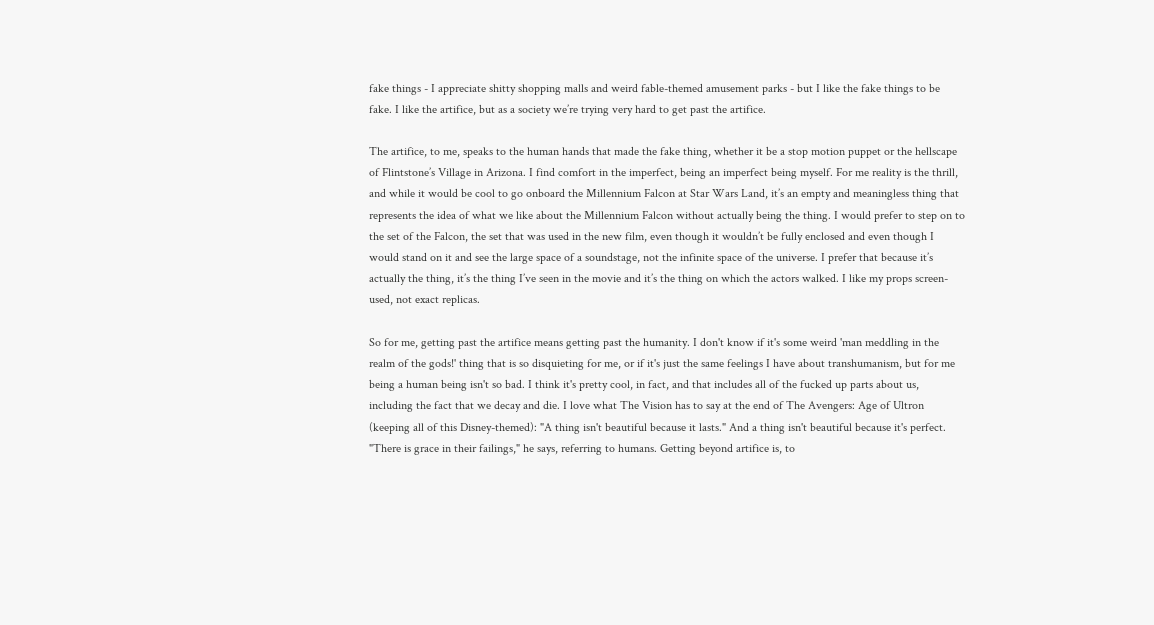fake things - I appreciate shitty shopping malls and weird fable-themed amusement parks - but I like the fake things to be fake. I like the artifice, but as a society we’re trying very hard to get past the artifice.

The artifice, to me, speaks to the human hands that made the fake thing, whether it be a stop motion puppet or the hellscape of Flintstone’s Village in Arizona. I find comfort in the imperfect, being an imperfect being myself. For me reality is the thrill, and while it would be cool to go onboard the Millennium Falcon at Star Wars Land, it’s an empty and meaningless thing that represents the idea of what we like about the Millennium Falcon without actually being the thing. I would prefer to step on to the set of the Falcon, the set that was used in the new film, even though it wouldn’t be fully enclosed and even though I would stand on it and see the large space of a soundstage, not the infinite space of the universe. I prefer that because it’s actually the thing, it’s the thing I’ve seen in the movie and it’s the thing on which the actors walked. I like my props screen-used, not exact replicas.

So for me, getting past the artifice means getting past the humanity. I don't know if it's some weird 'man meddling in the realm of the gods!' thing that is so disquieting for me, or if it's just the same feelings I have about transhumanism, but for me being a human being isn't so bad. I think it's pretty cool, in fact, and that includes all of the fucked up parts about us, including the fact that we decay and die. I love what The Vision has to say at the end of The Avengers: Age of Ultron (keeping all of this Disney-themed): "A thing isn't beautiful because it lasts." And a thing isn't beautiful because it's perfect. "There is grace in their failings," he says, referring to humans. Getting beyond artifice is, to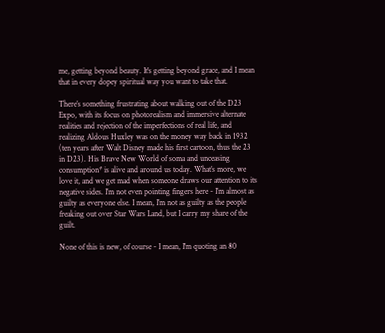me, getting beyond beauty. It's getting beyond grace, and I mean that in every dopey spiritual way you want to take that.

There’s something frustrating about walking out of the D23 Expo, with its focus on photorealism and immersive alternate realities and rejection of the imperfections of real life, and realizing Aldous Huxley was on the money way back in 1932 (ten years after Walt Disney made his first cartoon, thus the 23 in D23). His Brave New World of soma and unceasing consumption* is alive and around us today. What’s more, we love it, and we get mad when someone draws our attention to its negative sides. I’m not even pointing fingers here - I’m almost as guilty as everyone else. I mean, I’m not as guilty as the people freaking out over Star Wars Land, but I carry my share of the guilt.

None of this is new, of course - I mean, I'm quoting an 80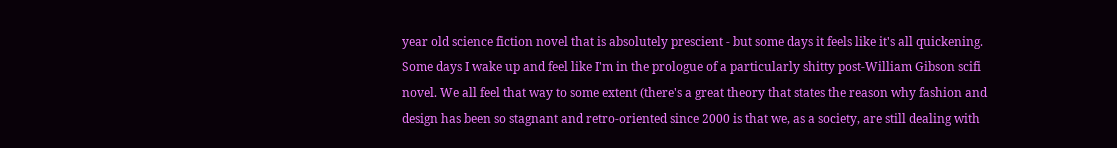year old science fiction novel that is absolutely prescient - but some days it feels like it's all quickening. Some days I wake up and feel like I'm in the prologue of a particularly shitty post-William Gibson scifi novel. We all feel that way to some extent (there's a great theory that states the reason why fashion and design has been so stagnant and retro-oriented since 2000 is that we, as a society, are still dealing with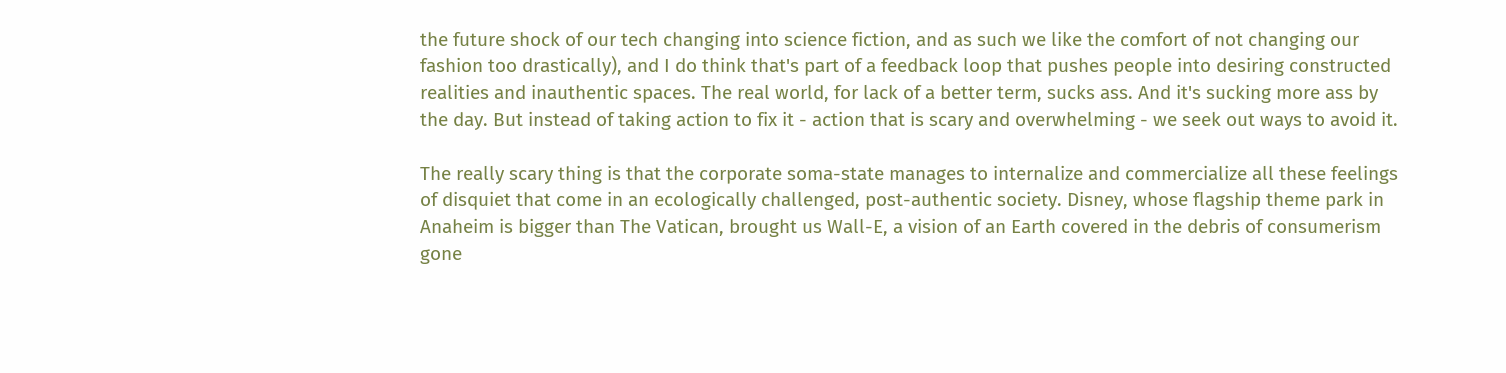the future shock of our tech changing into science fiction, and as such we like the comfort of not changing our fashion too drastically), and I do think that's part of a feedback loop that pushes people into desiring constructed realities and inauthentic spaces. The real world, for lack of a better term, sucks ass. And it's sucking more ass by the day. But instead of taking action to fix it - action that is scary and overwhelming - we seek out ways to avoid it.

The really scary thing is that the corporate soma-state manages to internalize and commercialize all these feelings of disquiet that come in an ecologically challenged, post-authentic society. Disney, whose flagship theme park in Anaheim is bigger than The Vatican, brought us Wall-E, a vision of an Earth covered in the debris of consumerism gone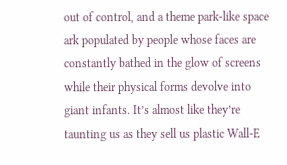out of control, and a theme park-like space ark populated by people whose faces are constantly bathed in the glow of screens while their physical forms devolve into giant infants. It’s almost like they’re taunting us as they sell us plastic Wall-E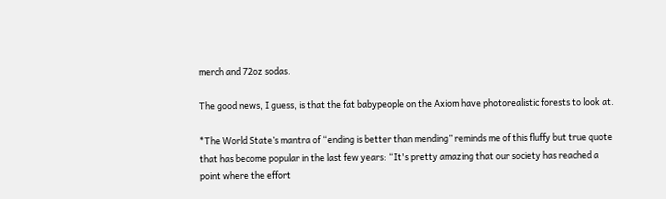merch and 72oz sodas.

The good news, I guess, is that the fat babypeople on the Axiom have photorealistic forests to look at.

*The World State’s mantra of “ending is better than mending” reminds me of this fluffy but true quote that has become popular in the last few years: “It's pretty amazing that our society has reached a point where the effort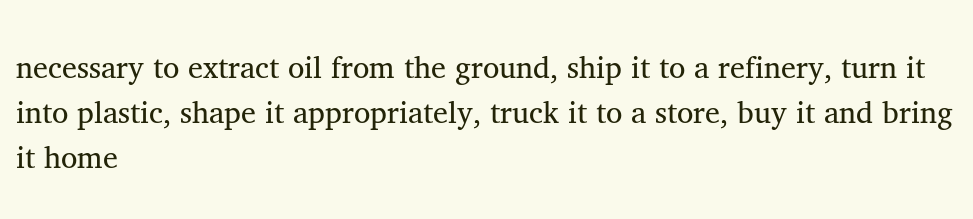necessary to extract oil from the ground, ship it to a refinery, turn it into plastic, shape it appropriately, truck it to a store, buy it and bring it home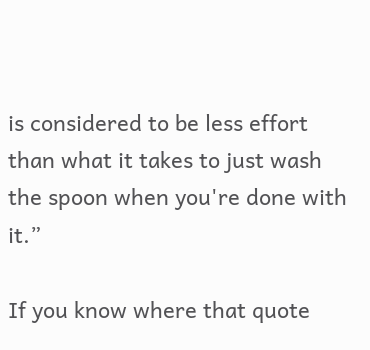is considered to be less effort than what it takes to just wash the spoon when you're done with it.”

If you know where that quote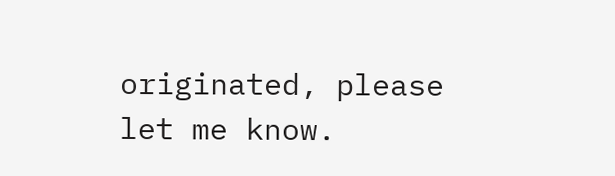originated, please let me know.